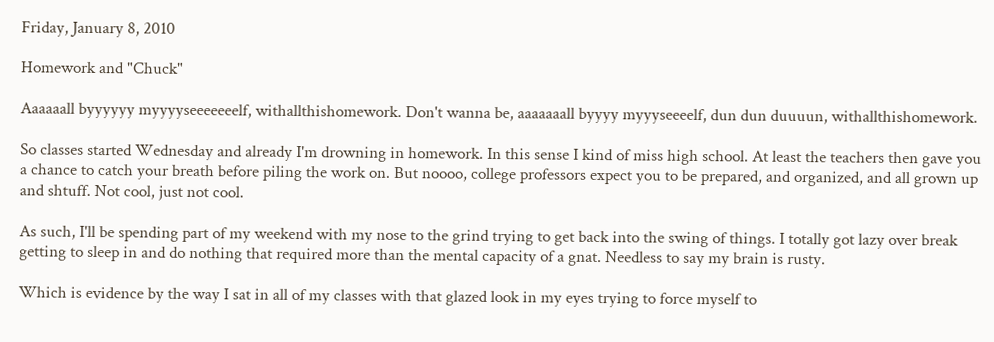Friday, January 8, 2010

Homework and "Chuck"

Aaaaaall byyyyyy myyyyseeeeeeelf, withallthishomework. Don't wanna be, aaaaaaall byyyy myyyseeeelf, dun dun duuuun, withallthishomework.

So classes started Wednesday and already I'm drowning in homework. In this sense I kind of miss high school. At least the teachers then gave you a chance to catch your breath before piling the work on. But noooo, college professors expect you to be prepared, and organized, and all grown up and shtuff. Not cool, just not cool.

As such, I'll be spending part of my weekend with my nose to the grind trying to get back into the swing of things. I totally got lazy over break getting to sleep in and do nothing that required more than the mental capacity of a gnat. Needless to say my brain is rusty.

Which is evidence by the way I sat in all of my classes with that glazed look in my eyes trying to force myself to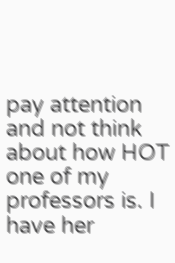pay attention and not think about how HOT one of my professors is. I have her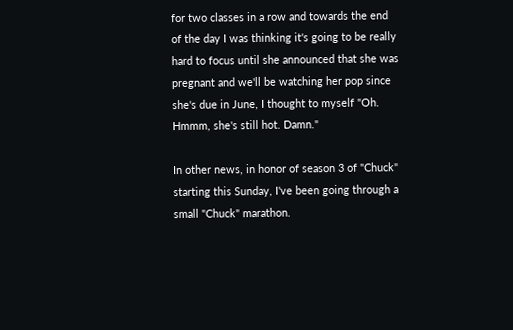for two classes in a row and towards the end of the day I was thinking it's going to be really hard to focus until she announced that she was pregnant and we'll be watching her pop since she's due in June, I thought to myself "Oh. Hmmm, she's still hot. Damn."

In other news, in honor of season 3 of "Chuck" starting this Sunday, I've been going through a small "Chuck" marathon.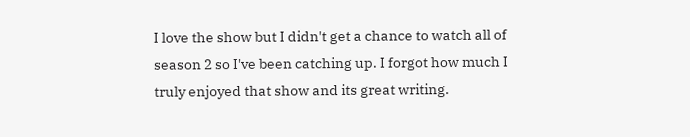I love the show but I didn't get a chance to watch all of season 2 so I've been catching up. I forgot how much I truly enjoyed that show and its great writing.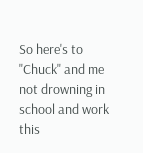So here's to "Chuck" and me not drowning in school and work this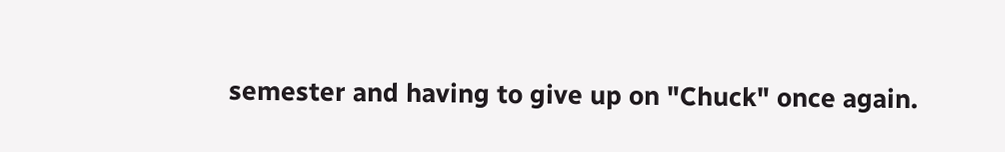semester and having to give up on "Chuck" once again.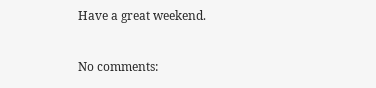Have a great weekend.

No comments: